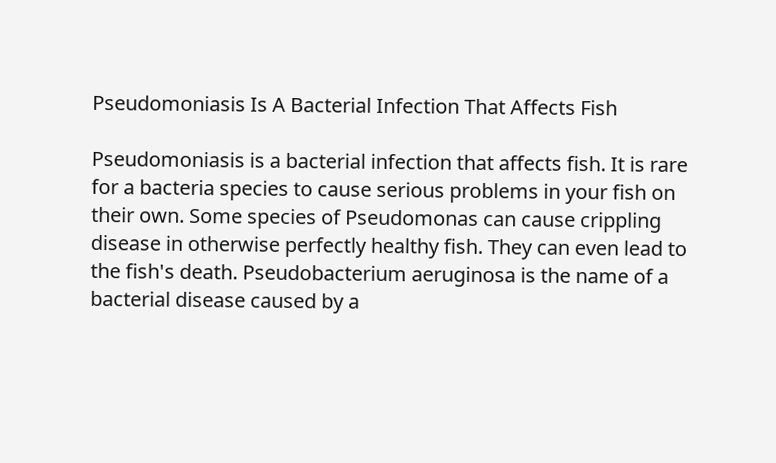Pseudomoniasis Is A Bacterial Infection That Affects Fish

Pseudomoniasis is a bacterial infection that affects fish. It is rare for a bacteria species to cause serious problems in your fish on their own. Some species of Pseudomonas can cause crippling disease in otherwise perfectly healthy fish. They can even lead to the fish's death. Pseudobacterium aeruginosa is the name of a bacterial disease caused by a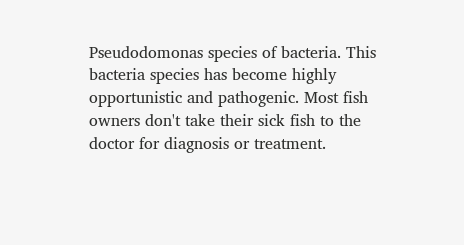Pseudodomonas species of bacteria. This bacteria species has become highly opportunistic and pathogenic. Most fish owners don't take their sick fish to the doctor for diagnosis or treatment.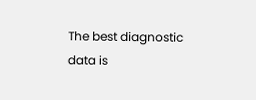The best diagnostic data is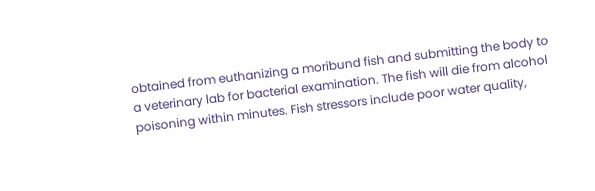obtained from euthanizing a moribund fish and submitting the body to a veterinary lab for bacterial examination. The fish will die from alcohol poisoning within minutes. Fish stressors include poor water quality,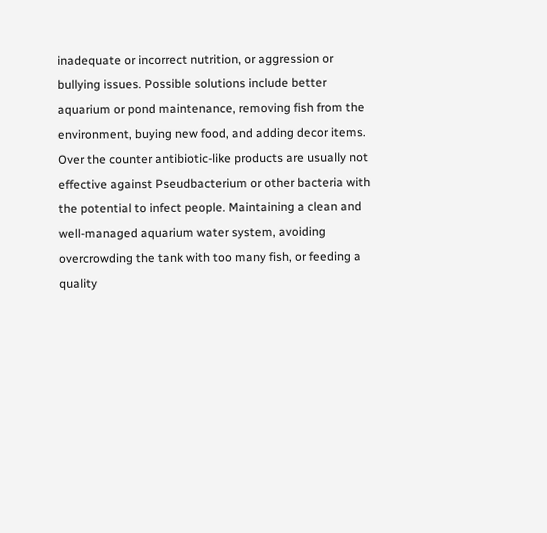inadequate or incorrect nutrition, or aggression or bullying issues. Possible solutions include better aquarium or pond maintenance, removing fish from the environment, buying new food, and adding decor items. Over the counter antibiotic-like products are usually not effective against Pseudbacterium or other bacteria with the potential to infect people. Maintaining a clean and well-managed aquarium water system, avoiding overcrowding the tank with too many fish, or feeding a quality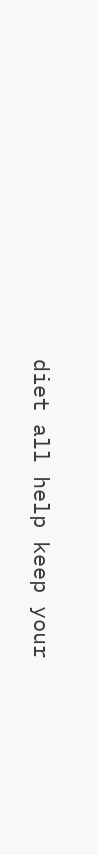diet all help keep your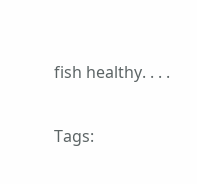fish healthy. . . .

Tags: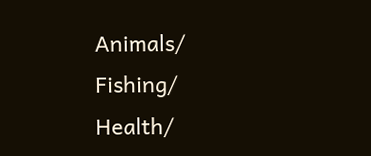Animals/ Fishing/ Health/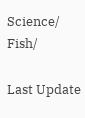Science/ Fish/

Last Update